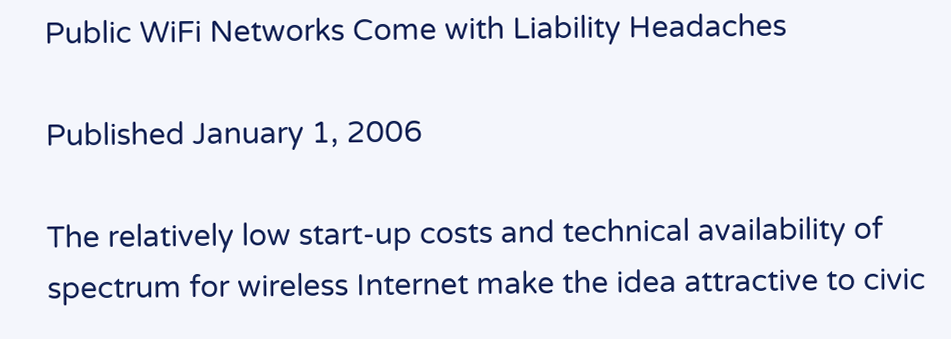Public WiFi Networks Come with Liability Headaches

Published January 1, 2006

The relatively low start-up costs and technical availability of spectrum for wireless Internet make the idea attractive to civic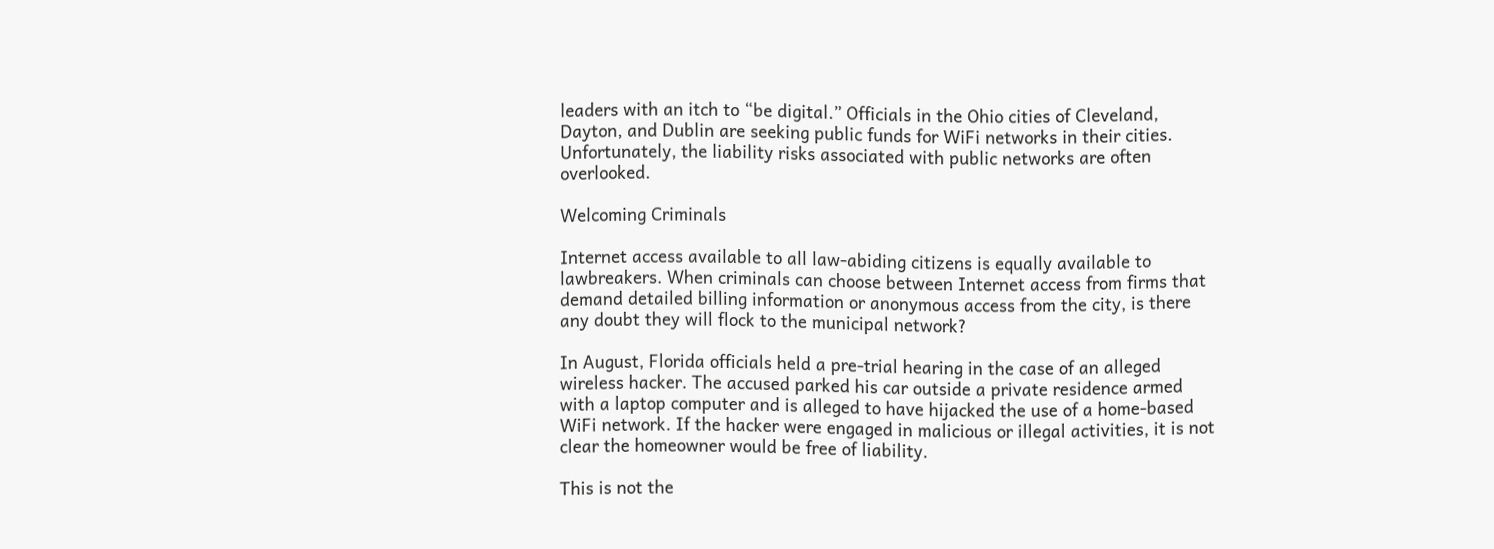leaders with an itch to “be digital.” Officials in the Ohio cities of Cleveland, Dayton, and Dublin are seeking public funds for WiFi networks in their cities. Unfortunately, the liability risks associated with public networks are often overlooked.

Welcoming Criminals

Internet access available to all law-abiding citizens is equally available to lawbreakers. When criminals can choose between Internet access from firms that demand detailed billing information or anonymous access from the city, is there any doubt they will flock to the municipal network?

In August, Florida officials held a pre-trial hearing in the case of an alleged wireless hacker. The accused parked his car outside a private residence armed with a laptop computer and is alleged to have hijacked the use of a home-based WiFi network. If the hacker were engaged in malicious or illegal activities, it is not clear the homeowner would be free of liability.

This is not the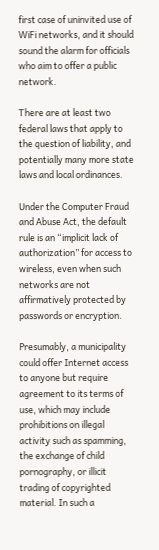first case of uninvited use of WiFi networks, and it should sound the alarm for officials who aim to offer a public network.

There are at least two federal laws that apply to the question of liability, and potentially many more state laws and local ordinances.

Under the Computer Fraud and Abuse Act, the default rule is an “implicit lack of authorization” for access to wireless, even when such networks are not affirmatively protected by passwords or encryption.

Presumably, a municipality could offer Internet access to anyone but require agreement to its terms of use, which may include prohibitions on illegal activity such as spamming, the exchange of child pornography, or illicit trading of copyrighted material. In such a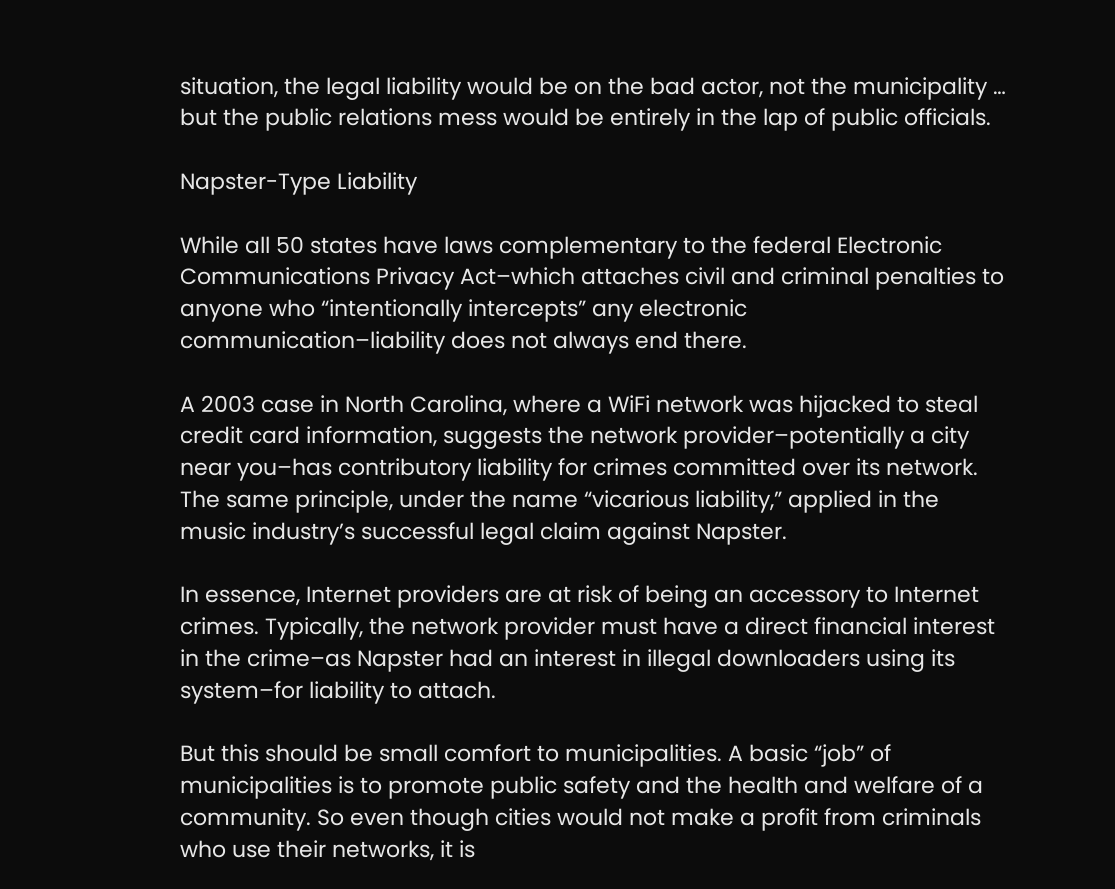situation, the legal liability would be on the bad actor, not the municipality … but the public relations mess would be entirely in the lap of public officials.

Napster-Type Liability

While all 50 states have laws complementary to the federal Electronic Communications Privacy Act–which attaches civil and criminal penalties to anyone who “intentionally intercepts” any electronic communication–liability does not always end there.

A 2003 case in North Carolina, where a WiFi network was hijacked to steal credit card information, suggests the network provider–potentially a city near you–has contributory liability for crimes committed over its network. The same principle, under the name “vicarious liability,” applied in the music industry’s successful legal claim against Napster.

In essence, Internet providers are at risk of being an accessory to Internet crimes. Typically, the network provider must have a direct financial interest in the crime–as Napster had an interest in illegal downloaders using its system–for liability to attach.

But this should be small comfort to municipalities. A basic “job” of municipalities is to promote public safety and the health and welfare of a community. So even though cities would not make a profit from criminals who use their networks, it is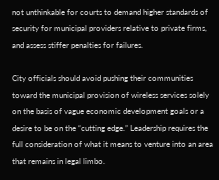not unthinkable for courts to demand higher standards of security for municipal providers relative to private firms, and assess stiffer penalties for failures.

City officials should avoid pushing their communities toward the municipal provision of wireless services solely on the basis of vague economic development goals or a desire to be on the “cutting edge.” Leadership requires the full consideration of what it means to venture into an area that remains in legal limbo.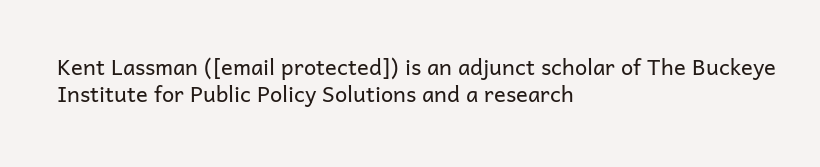Kent Lassman ([email protected]) is an adjunct scholar of The Buckeye Institute for Public Policy Solutions and a research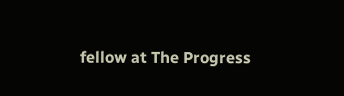fellow at The Progress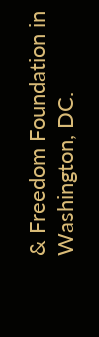& Freedom Foundation in Washington, DC.